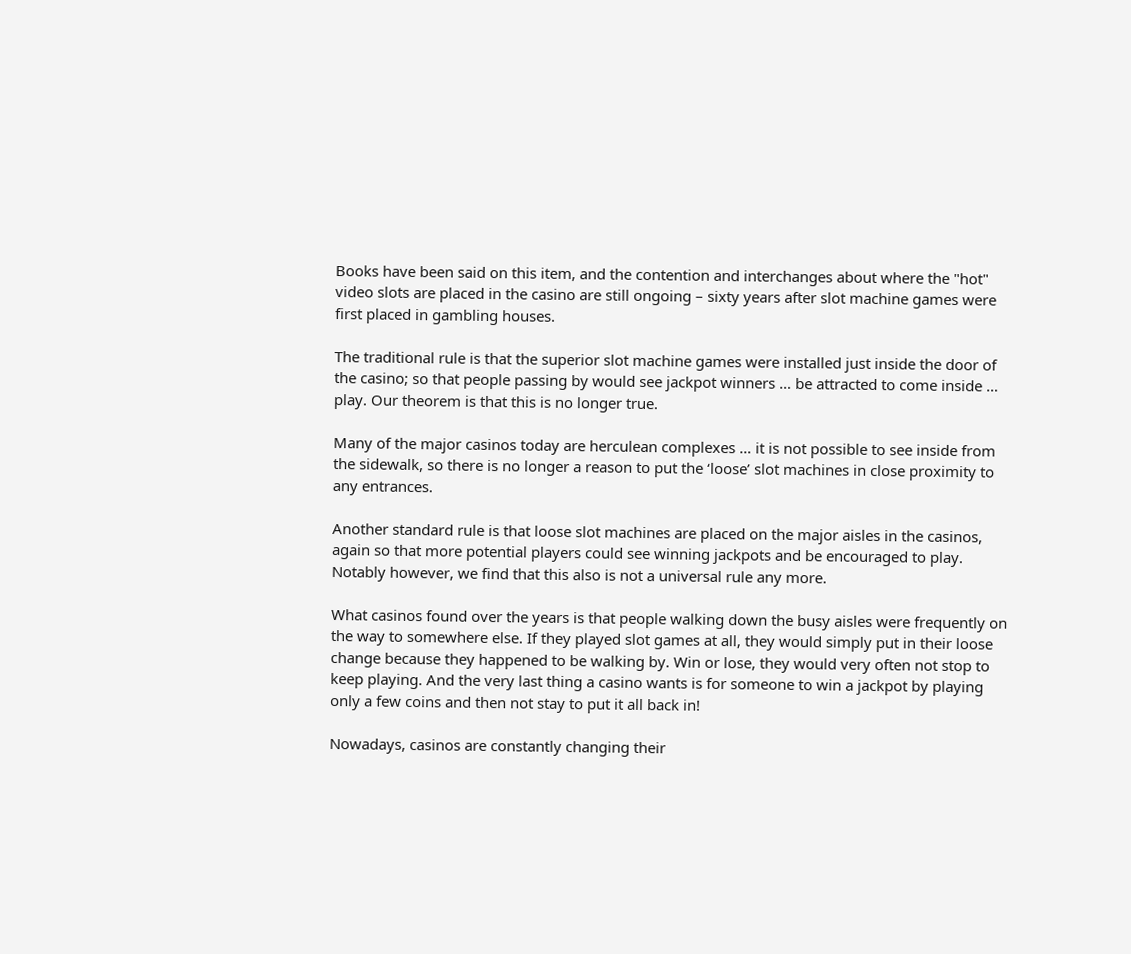Books have been said on this item, and the contention and interchanges about where the "hot" video slots are placed in the casino are still ongoing – sixty years after slot machine games were first placed in gambling houses.

The traditional rule is that the superior slot machine games were installed just inside the door of the casino; so that people passing by would see jackpot winners … be attracted to come inside … play. Our theorem is that this is no longer true.

Many of the major casinos today are herculean complexes … it is not possible to see inside from the sidewalk, so there is no longer a reason to put the ‘loose’ slot machines in close proximity to any entrances.

Another standard rule is that loose slot machines are placed on the major aisles in the casinos, again so that more potential players could see winning jackpots and be encouraged to play. Notably however, we find that this also is not a universal rule any more.

What casinos found over the years is that people walking down the busy aisles were frequently on the way to somewhere else. If they played slot games at all, they would simply put in their loose change because they happened to be walking by. Win or lose, they would very often not stop to keep playing. And the very last thing a casino wants is for someone to win a jackpot by playing only a few coins and then not stay to put it all back in!

Nowadays, casinos are constantly changing their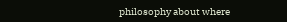philosophy about where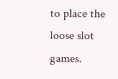to place the loose slot games.